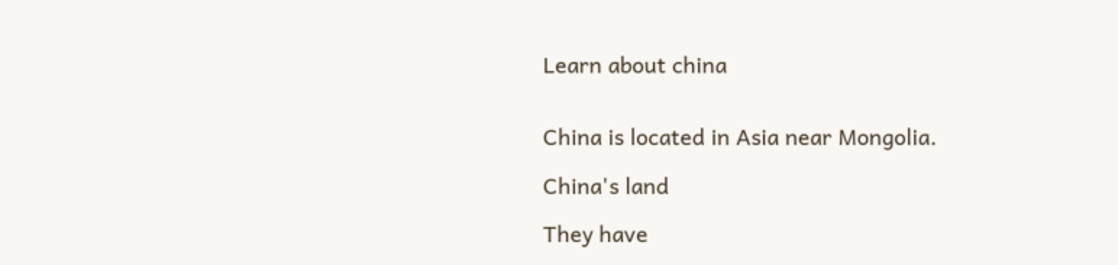Learn about china


China is located in Asia near Mongolia.

China's land

They have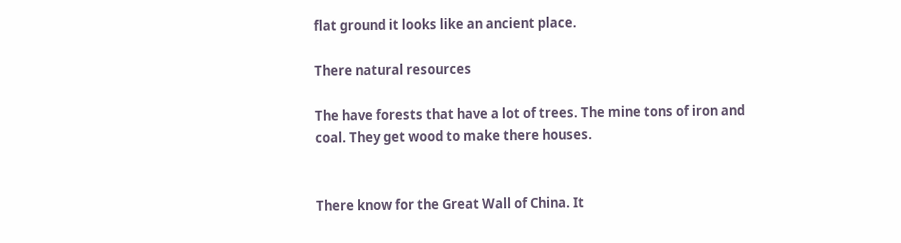flat ground it looks like an ancient place.

There natural resources

The have forests that have a lot of trees. The mine tons of iron and coal. They get wood to make there houses.


There know for the Great Wall of China. It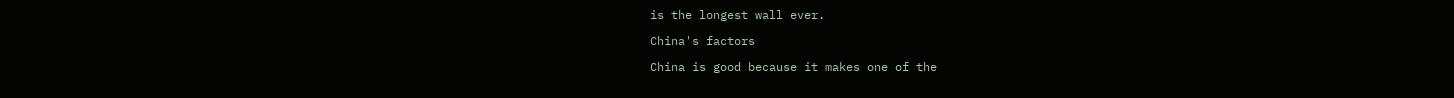is the longest wall ever.

China's factors

China is good because it makes one of the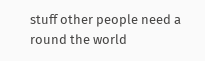stuff other people need a round the world